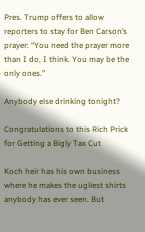Pres. Trump offers to allow reporters to stay for Ben Carson’s prayer: “You need the prayer more than I do, I think. You may be the only ones.”

Anybody else drinking tonight?

Congratulations to this Rich Prick for Getting a Bigly Tax Cut

Koch heir has his own business where he makes the ugliest shirts anybody has ever seen. But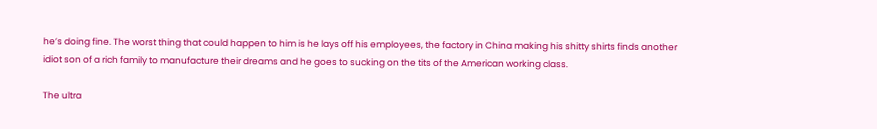he’s doing fine. The worst thing that could happen to him is he lays off his employees, the factory in China making his shitty shirts finds another idiot son of a rich family to manufacture their dreams and he goes to sucking on the tits of the American working class.

The ultra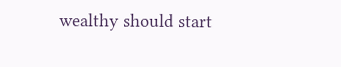wealthy should start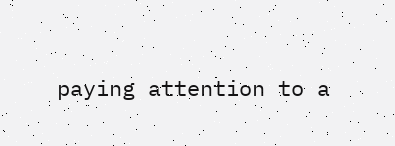paying attention to a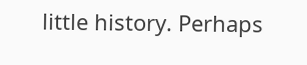little history. Perhaps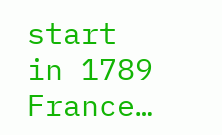start in 1789 France…